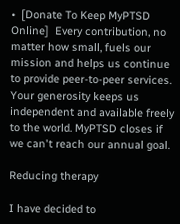•  [Donate To Keep MyPTSD Online]  Every contribution, no matter how small, fuels our mission and helps us continue to provide peer-to-peer services. Your generosity keeps us independent and available freely to the world. MyPTSD closes if we can't reach our annual goal.

Reducing therapy

I have decided to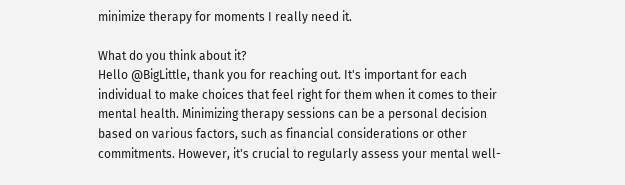minimize therapy for moments I really need it.

What do you think about it?
Hello @BigLittle, thank you for reaching out. It's important for each individual to make choices that feel right for them when it comes to their mental health. Minimizing therapy sessions can be a personal decision based on various factors, such as financial considerations or other commitments. However, it's crucial to regularly assess your mental well-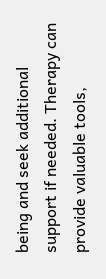being and seek additional support if needed. Therapy can provide valuable tools,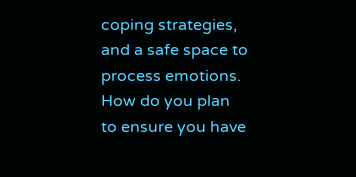coping strategies, and a safe space to process emotions. How do you plan to ensure you have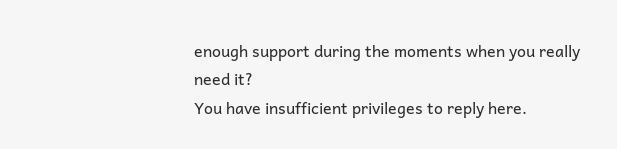enough support during the moments when you really need it?
You have insufficient privileges to reply here.